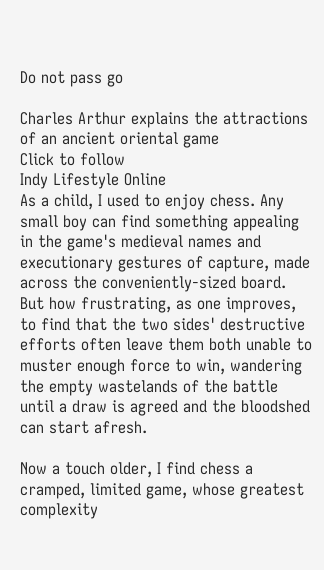Do not pass go

Charles Arthur explains the attractions of an ancient oriental game
Click to follow
Indy Lifestyle Online
As a child, I used to enjoy chess. Any small boy can find something appealing in the game's medieval names and executionary gestures of capture, made across the conveniently-sized board. But how frustrating, as one improves, to find that the two sides' destructive efforts often leave them both unable to muster enough force to win, wandering the empty wastelands of the battle until a draw is agreed and the bloodshed can start afresh.

Now a touch older, I find chess a cramped, limited game, whose greatest complexity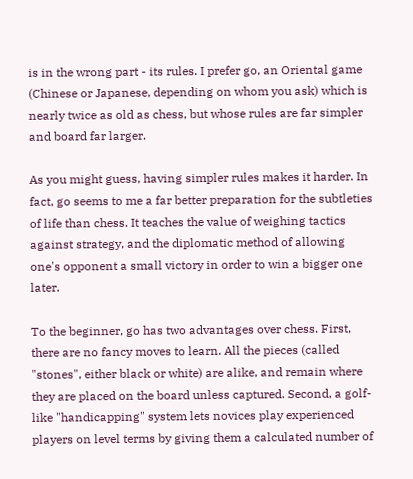is in the wrong part - its rules. I prefer go, an Oriental game (Chinese or Japanese, depending on whom you ask) which is nearly twice as old as chess, but whose rules are far simpler and board far larger.

As you might guess, having simpler rules makes it harder. In fact, go seems to me a far better preparation for the subtleties of life than chess. It teaches the value of weighing tactics against strategy, and the diplomatic method of allowing one's opponent a small victory in order to win a bigger one later.

To the beginner, go has two advantages over chess. First, there are no fancy moves to learn. All the pieces (called "stones", either black or white) are alike, and remain where they are placed on the board unless captured. Second, a golf-like "handicapping" system lets novices play experienced players on level terms by giving them a calculated number of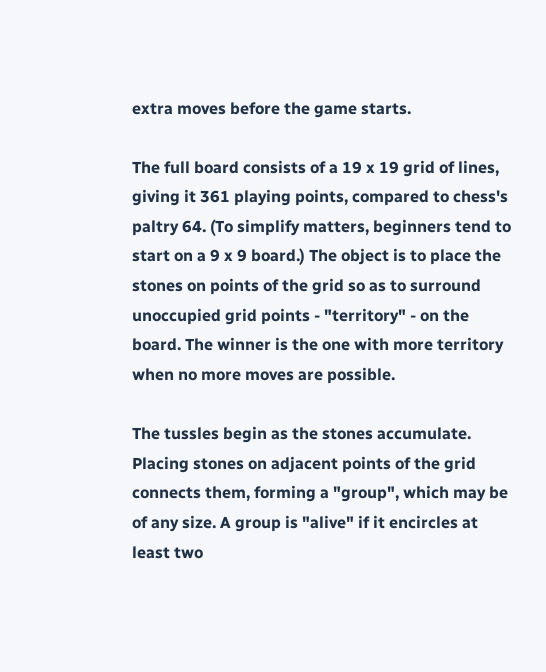extra moves before the game starts.

The full board consists of a 19 x 19 grid of lines, giving it 361 playing points, compared to chess's paltry 64. (To simplify matters, beginners tend to start on a 9 x 9 board.) The object is to place the stones on points of the grid so as to surround unoccupied grid points - "territory" - on the board. The winner is the one with more territory when no more moves are possible.

The tussles begin as the stones accumulate. Placing stones on adjacent points of the grid connects them, forming a "group", which may be of any size. A group is "alive" if it encircles at least two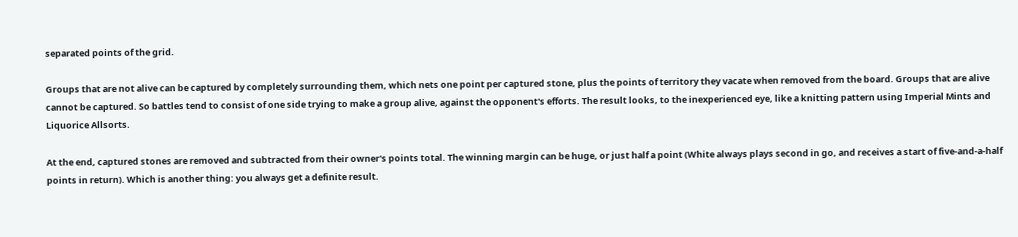separated points of the grid.

Groups that are not alive can be captured by completely surrounding them, which nets one point per captured stone, plus the points of territory they vacate when removed from the board. Groups that are alive cannot be captured. So battles tend to consist of one side trying to make a group alive, against the opponent's efforts. The result looks, to the inexperienced eye, like a knitting pattern using Imperial Mints and Liquorice Allsorts.

At the end, captured stones are removed and subtracted from their owner's points total. The winning margin can be huge, or just half a point (White always plays second in go, and receives a start of five-and-a-half points in return). Which is another thing: you always get a definite result.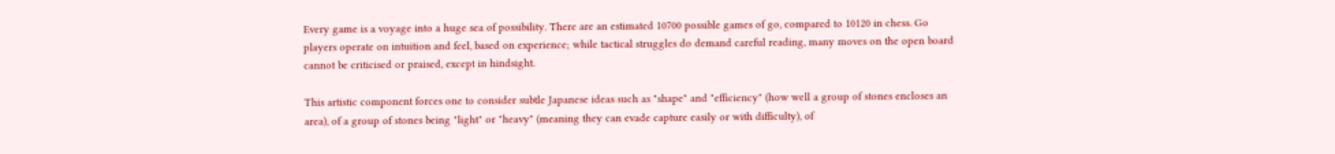Every game is a voyage into a huge sea of possibility. There are an estimated 10700 possible games of go, compared to 10120 in chess. Go players operate on intuition and feel, based on experience; while tactical struggles do demand careful reading, many moves on the open board cannot be criticised or praised, except in hindsight.

This artistic component forces one to consider subtle Japanese ideas such as "shape" and "efficiency" (how well a group of stones encloses an area), of a group of stones being "light" or "heavy" (meaning they can evade capture easily or with difficulty), of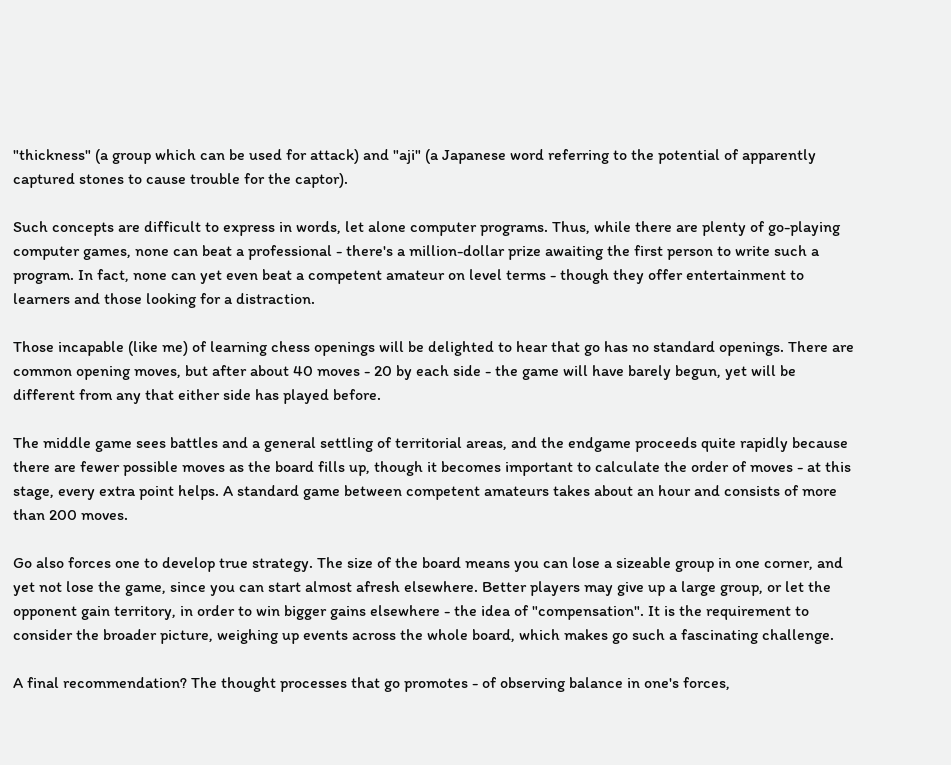"thickness" (a group which can be used for attack) and "aji" (a Japanese word referring to the potential of apparently captured stones to cause trouble for the captor).

Such concepts are difficult to express in words, let alone computer programs. Thus, while there are plenty of go-playing computer games, none can beat a professional - there's a million-dollar prize awaiting the first person to write such a program. In fact, none can yet even beat a competent amateur on level terms - though they offer entertainment to learners and those looking for a distraction.

Those incapable (like me) of learning chess openings will be delighted to hear that go has no standard openings. There are common opening moves, but after about 40 moves - 20 by each side - the game will have barely begun, yet will be different from any that either side has played before.

The middle game sees battles and a general settling of territorial areas, and the endgame proceeds quite rapidly because there are fewer possible moves as the board fills up, though it becomes important to calculate the order of moves - at this stage, every extra point helps. A standard game between competent amateurs takes about an hour and consists of more than 200 moves.

Go also forces one to develop true strategy. The size of the board means you can lose a sizeable group in one corner, and yet not lose the game, since you can start almost afresh elsewhere. Better players may give up a large group, or let the opponent gain territory, in order to win bigger gains elsewhere - the idea of "compensation". It is the requirement to consider the broader picture, weighing up events across the whole board, which makes go such a fascinating challenge.

A final recommendation? The thought processes that go promotes - of observing balance in one's forces,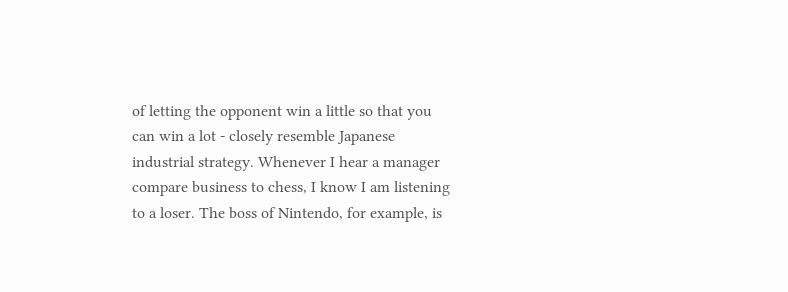of letting the opponent win a little so that you can win a lot - closely resemble Japanese industrial strategy. Whenever I hear a manager compare business to chess, I know I am listening to a loser. The boss of Nintendo, for example, is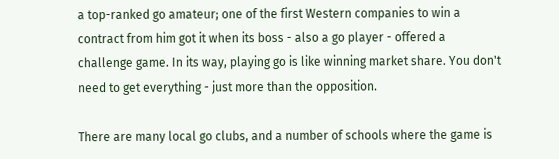a top-ranked go amateur; one of the first Western companies to win a contract from him got it when its boss - also a go player - offered a challenge game. In its way, playing go is like winning market share. You don't need to get everything - just more than the opposition.

There are many local go clubs, and a number of schools where the game is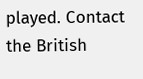played. Contact the British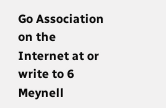Go Association on the Internet at or write to 6 Meynell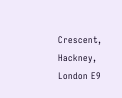Crescent, Hackney, London E9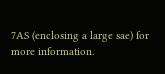7AS (enclosing a large sae) for more information.